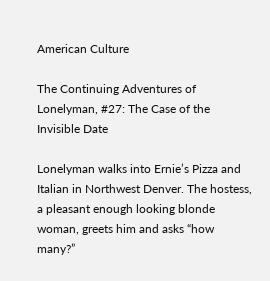American Culture

The Continuing Adventures of Lonelyman, #27: The Case of the Invisible Date

Lonelyman walks into Ernie’s Pizza and Italian in Northwest Denver. The hostess, a pleasant enough looking blonde woman, greets him and asks “how many?”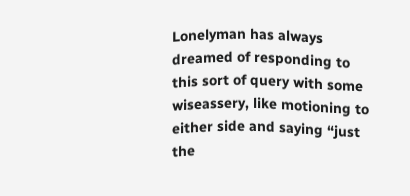Lonelyman has always dreamed of responding to this sort of query with some wiseassery, like motioning to either side and saying “just the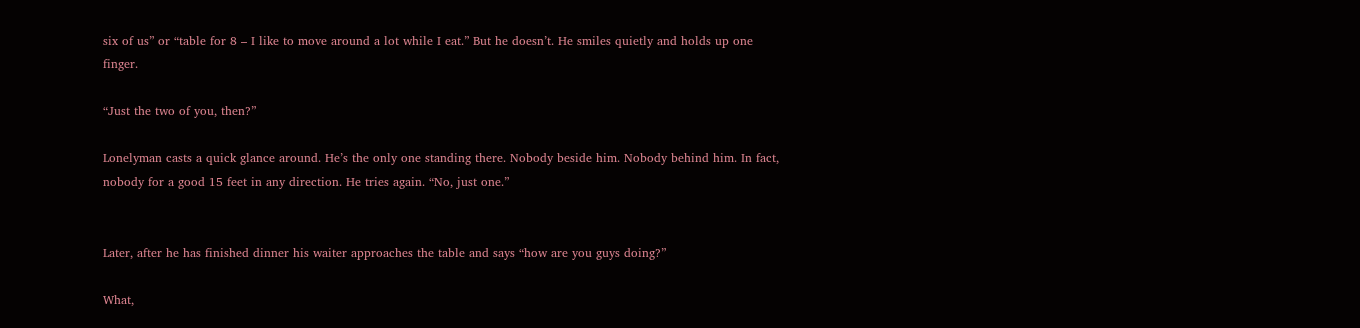six of us” or “table for 8 – I like to move around a lot while I eat.” But he doesn’t. He smiles quietly and holds up one finger.

“Just the two of you, then?”

Lonelyman casts a quick glance around. He’s the only one standing there. Nobody beside him. Nobody behind him. In fact, nobody for a good 15 feet in any direction. He tries again. “No, just one.”


Later, after he has finished dinner his waiter approaches the table and says “how are you guys doing?”

What,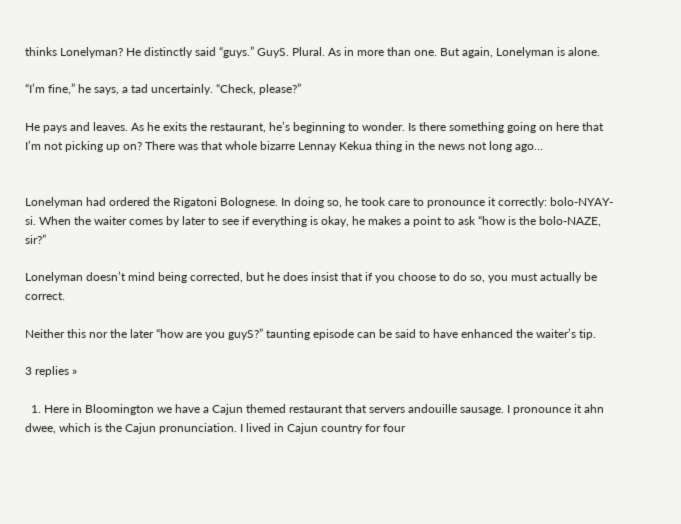thinks Lonelyman? He distinctly said “guys.” GuyS. Plural. As in more than one. But again, Lonelyman is alone.

“I’m fine,” he says, a tad uncertainly. “Check, please?”

He pays and leaves. As he exits the restaurant, he’s beginning to wonder. Is there something going on here that I’m not picking up on? There was that whole bizarre Lennay Kekua thing in the news not long ago…


Lonelyman had ordered the Rigatoni Bolognese. In doing so, he took care to pronounce it correctly: bolo-NYAY-si. When the waiter comes by later to see if everything is okay, he makes a point to ask “how is the bolo-NAZE, sir?”

Lonelyman doesn’t mind being corrected, but he does insist that if you choose to do so, you must actually be correct.

Neither this nor the later “how are you guyS?” taunting episode can be said to have enhanced the waiter’s tip.

3 replies »

  1. Here in Bloomington we have a Cajun themed restaurant that servers andouille sausage. I pronounce it ahn dwee, which is the Cajun pronunciation. I lived in Cajun country for four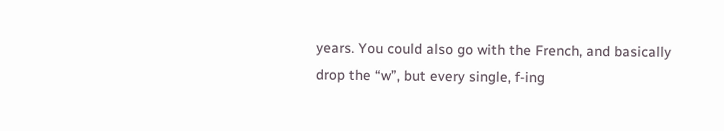years. You could also go with the French, and basically drop the “w”, but every single, f-ing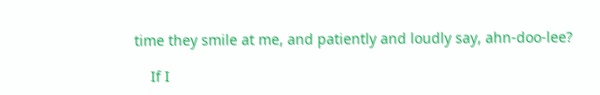time they smile at me, and patiently and loudly say, ahn-doo-lee?

    If I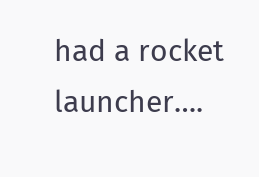had a rocket launcher….